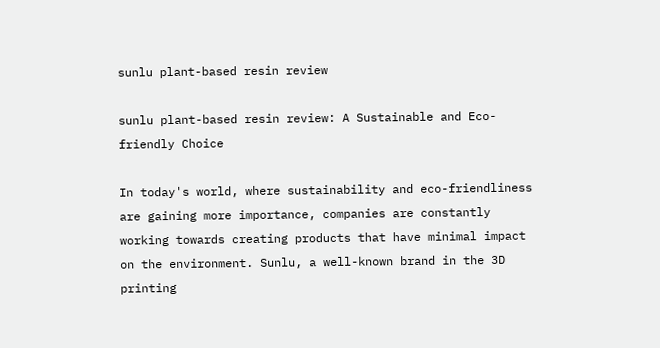sunlu plant-based resin review

sunlu plant-based resin review: A Sustainable and Eco-friendly Choice

In today's world, where sustainability and eco-friendliness are gaining more importance, companies are constantly working towards creating products that have minimal impact on the environment. Sunlu, a well-known brand in the 3D printing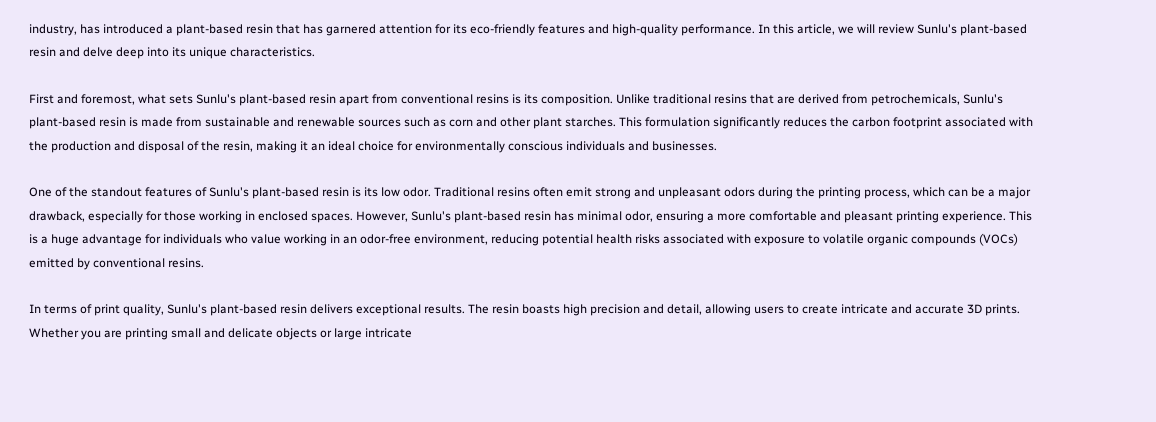industry, has introduced a plant-based resin that has garnered attention for its eco-friendly features and high-quality performance. In this article, we will review Sunlu's plant-based resin and delve deep into its unique characteristics.

First and foremost, what sets Sunlu's plant-based resin apart from conventional resins is its composition. Unlike traditional resins that are derived from petrochemicals, Sunlu's plant-based resin is made from sustainable and renewable sources such as corn and other plant starches. This formulation significantly reduces the carbon footprint associated with the production and disposal of the resin, making it an ideal choice for environmentally conscious individuals and businesses.

One of the standout features of Sunlu's plant-based resin is its low odor. Traditional resins often emit strong and unpleasant odors during the printing process, which can be a major drawback, especially for those working in enclosed spaces. However, Sunlu's plant-based resin has minimal odor, ensuring a more comfortable and pleasant printing experience. This is a huge advantage for individuals who value working in an odor-free environment, reducing potential health risks associated with exposure to volatile organic compounds (VOCs) emitted by conventional resins.

In terms of print quality, Sunlu's plant-based resin delivers exceptional results. The resin boasts high precision and detail, allowing users to create intricate and accurate 3D prints. Whether you are printing small and delicate objects or large intricate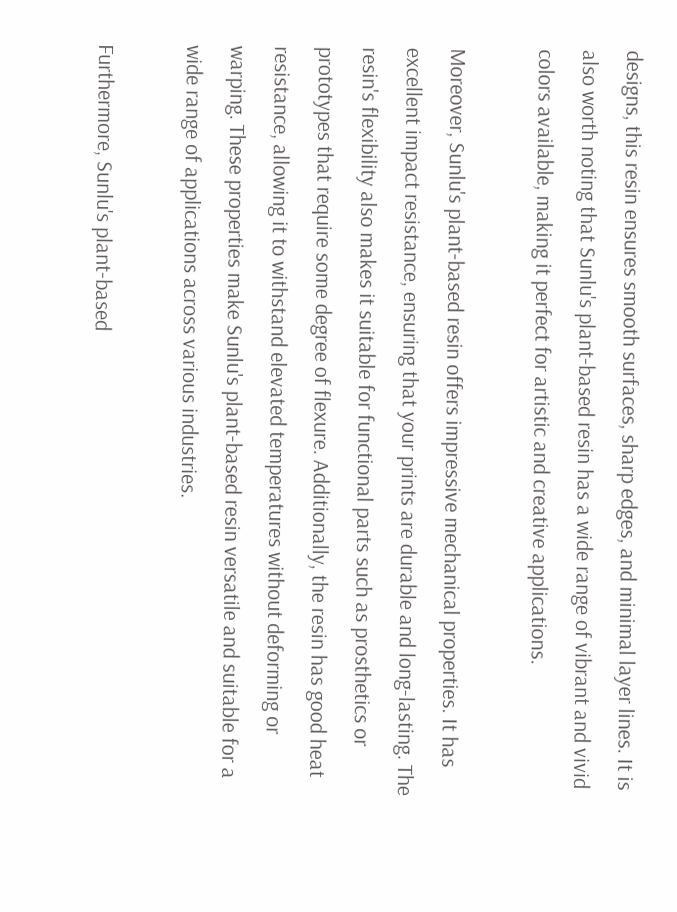designs, this resin ensures smooth surfaces, sharp edges, and minimal layer lines. It is also worth noting that Sunlu's plant-based resin has a wide range of vibrant and vivid colors available, making it perfect for artistic and creative applications.

Moreover, Sunlu's plant-based resin offers impressive mechanical properties. It has excellent impact resistance, ensuring that your prints are durable and long-lasting. The resin's flexibility also makes it suitable for functional parts such as prosthetics or prototypes that require some degree of flexure. Additionally, the resin has good heat resistance, allowing it to withstand elevated temperatures without deforming or warping. These properties make Sunlu's plant-based resin versatile and suitable for a wide range of applications across various industries.

Furthermore, Sunlu's plant-based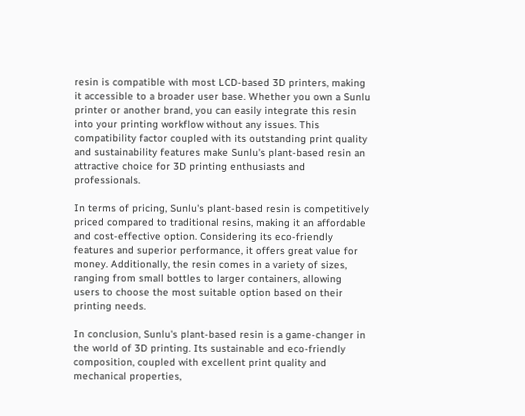resin is compatible with most LCD-based 3D printers, making it accessible to a broader user base. Whether you own a Sunlu printer or another brand, you can easily integrate this resin into your printing workflow without any issues. This compatibility factor coupled with its outstanding print quality and sustainability features make Sunlu's plant-based resin an attractive choice for 3D printing enthusiasts and professionals.

In terms of pricing, Sunlu's plant-based resin is competitively priced compared to traditional resins, making it an affordable and cost-effective option. Considering its eco-friendly features and superior performance, it offers great value for money. Additionally, the resin comes in a variety of sizes, ranging from small bottles to larger containers, allowing users to choose the most suitable option based on their printing needs.

In conclusion, Sunlu's plant-based resin is a game-changer in the world of 3D printing. Its sustainable and eco-friendly composition, coupled with excellent print quality and mechanical properties,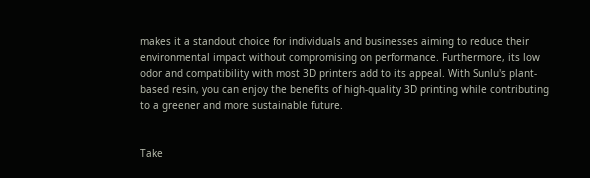makes it a standout choice for individuals and businesses aiming to reduce their environmental impact without compromising on performance. Furthermore, its low odor and compatibility with most 3D printers add to its appeal. With Sunlu's plant-based resin, you can enjoy the benefits of high-quality 3D printing while contributing to a greener and more sustainable future.


Take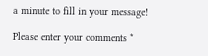a minute to fill in your message!

Please enter your comments *